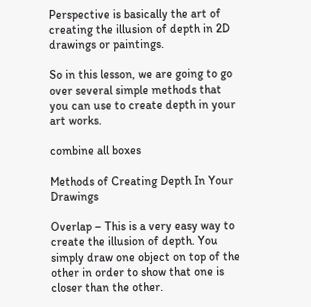Perspective is basically the art of creating the illusion of depth in 2D drawings or paintings.

So in this lesson, we are going to go over several simple methods that you can use to create depth in your art works.

combine all boxes

Methods of Creating Depth In Your Drawings

Overlap – This is a very easy way to create the illusion of depth. You simply draw one object on top of the other in order to show that one is closer than the other.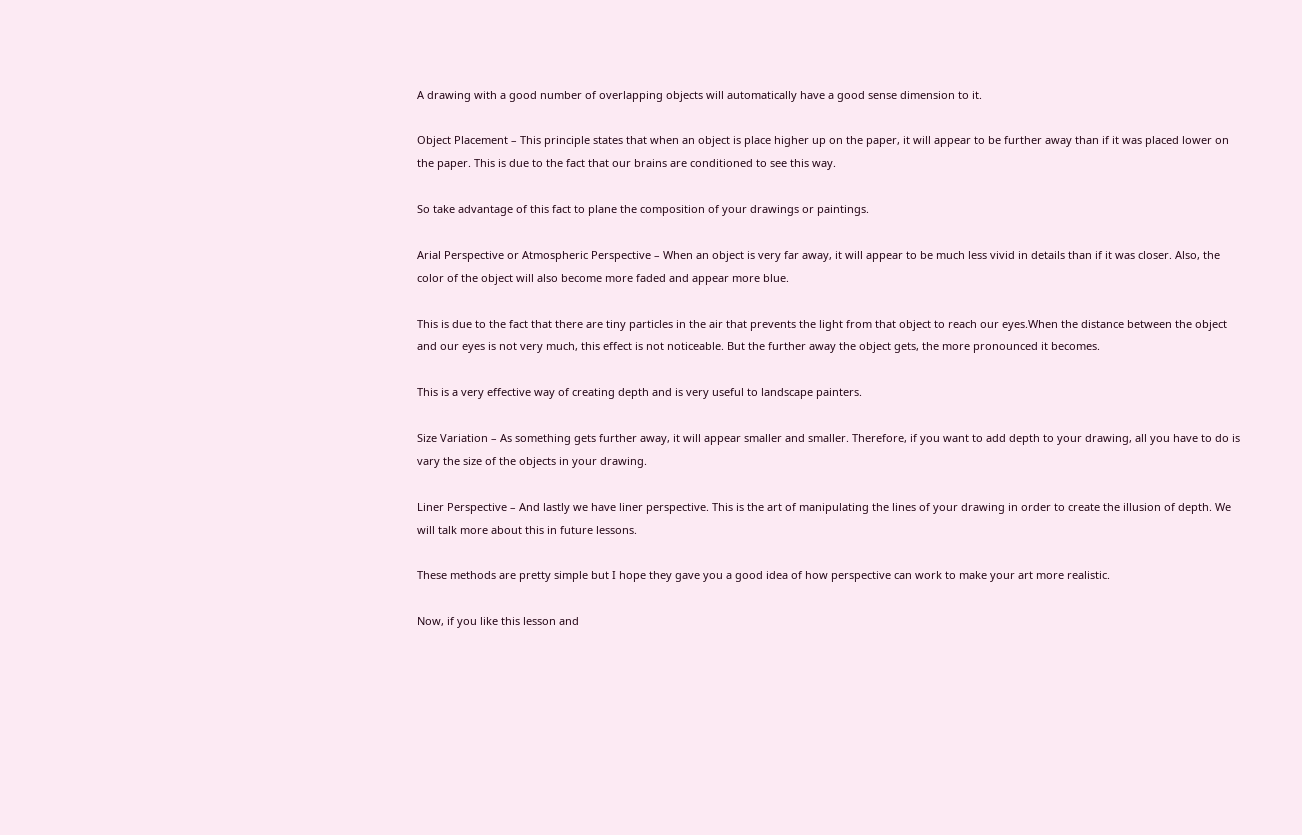A drawing with a good number of overlapping objects will automatically have a good sense dimension to it.

Object Placement – This principle states that when an object is place higher up on the paper, it will appear to be further away than if it was placed lower on the paper. This is due to the fact that our brains are conditioned to see this way.

So take advantage of this fact to plane the composition of your drawings or paintings.

Arial Perspective or Atmospheric Perspective – When an object is very far away, it will appear to be much less vivid in details than if it was closer. Also, the color of the object will also become more faded and appear more blue.

This is due to the fact that there are tiny particles in the air that prevents the light from that object to reach our eyes.When the distance between the object and our eyes is not very much, this effect is not noticeable. But the further away the object gets, the more pronounced it becomes.

This is a very effective way of creating depth and is very useful to landscape painters.

Size Variation – As something gets further away, it will appear smaller and smaller. Therefore, if you want to add depth to your drawing, all you have to do is vary the size of the objects in your drawing.

Liner Perspective – And lastly we have liner perspective. This is the art of manipulating the lines of your drawing in order to create the illusion of depth. We will talk more about this in future lessons.

These methods are pretty simple but I hope they gave you a good idea of how perspective can work to make your art more realistic.

Now, if you like this lesson and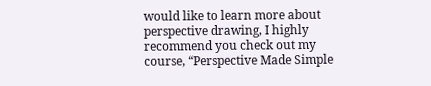would like to learn more about perspective drawing, I highly recommend you check out my course, “Perspective Made Simple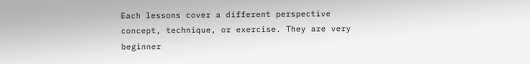Each lessons cover a different perspective concept, technique, or exercise. They are very beginner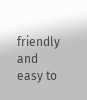friendly and easy to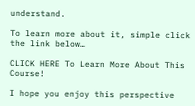understand.

To learn more about it, simple click the link below…

CLICK HERE To Learn More About This Course!

I hope you enjoy this perspective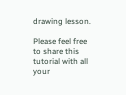drawing lesson.

Please feel free to share this tutorial with all your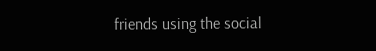friends using the social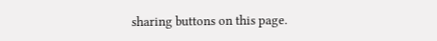sharing buttons on this page.